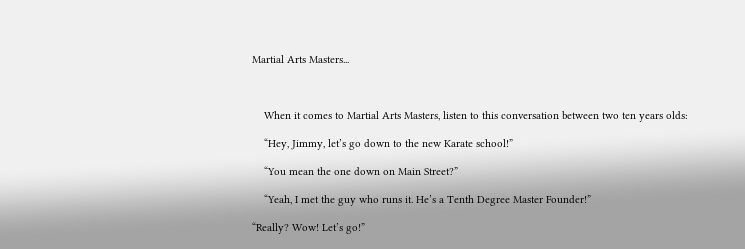Martial Arts Masters...



    When it comes to Martial Arts Masters, listen to this conversation between two ten years olds:

    “Hey, Jimmy, let’s go down to the new Karate school!”

    “You mean the one down on Main Street?”

    “Yeah, I met the guy who runs it. He’s a Tenth Degree Master Founder!”

“Really? Wow! Let’s go!”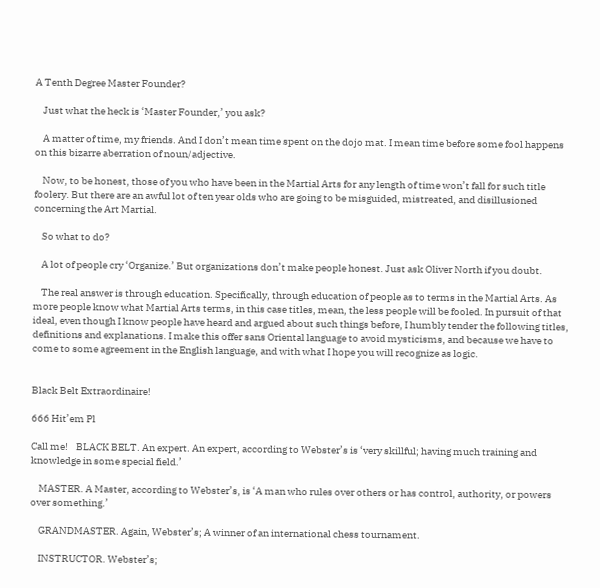A Tenth Degree Master Founder?

    Just what the heck is ‘Master Founder,’ you ask?

    A matter of time, my friends. And I don’t mean time spent on the dojo mat. I mean time before some fool happens on this bizarre aberration of noun/adjective.

    Now, to be honest, those of you who have been in the Martial Arts for any length of time won’t fall for such title foolery. But there are an awful lot of ten year olds who are going to be misguided, mistreated, and disillusioned concerning the Art Martial.

    So what to do?

    A lot of people cry ‘Organize.’ But organizations don’t make people honest. Just ask Oliver North if you doubt.

    The real answer is through education. Specifically, through education of people as to terms in the Martial Arts. As more people know what Martial Arts terms, in this case titles, mean, the less people will be fooled. In pursuit of that ideal, even though I know people have heard and argued about such things before, I humbly tender the following titles, definitions and explanations. I make this offer sans Oriental language to avoid mysticisms, and because we have to come to some agreement in the English language, and with what I hope you will recognize as logic.


Black Belt Extraordinaire!

666 Hit’em Pl

Call me!    BLACK BELT. An expert. An expert, according to Webster’s is ‘very skillful; having much training and knowledge in some special field.’

    MASTER. A Master, according to Webster’s, is ‘A man who rules over others or has control, authority, or powers over something.’

    GRANDMASTER. Again, Webster’s; A winner of an international chess tournament.

    INSTRUCTOR. Webster’s;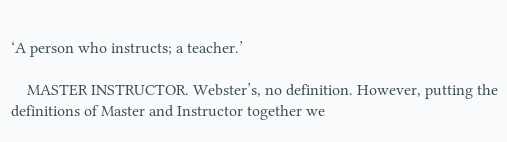‘A person who instructs; a teacher.’

    MASTER INSTRUCTOR. Webster’s, no definition. However, putting the definitions of Master and Instructor together we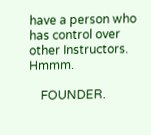have a person who has control over other Instructors. Hmmm.

    FOUNDER.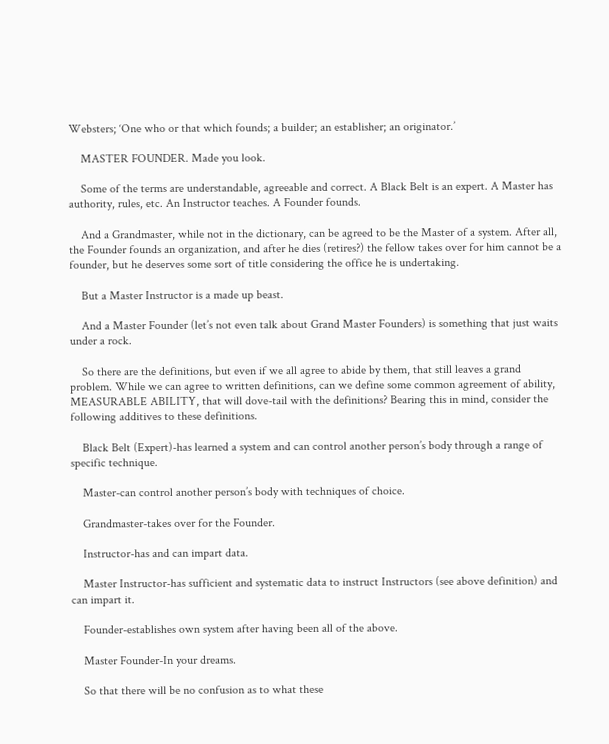Websters; ‘One who or that which founds; a builder; an establisher; an originator.’

    MASTER FOUNDER. Made you look.

    Some of the terms are understandable, agreeable and correct. A Black Belt is an expert. A Master has authority, rules, etc. An Instructor teaches. A Founder founds.

    And a Grandmaster, while not in the dictionary, can be agreed to be the Master of a system. After all, the Founder founds an organization, and after he dies (retires?) the fellow takes over for him cannot be a founder, but he deserves some sort of title considering the office he is undertaking.

    But a Master Instructor is a made up beast.

    And a Master Founder (let’s not even talk about Grand Master Founders) is something that just waits under a rock.

    So there are the definitions, but even if we all agree to abide by them, that still leaves a grand problem. While we can agree to written definitions, can we define some common agreement of ability, MEASURABLE ABILITY, that will dove-tail with the definitions? Bearing this in mind, consider the following additives to these definitions.

    Black Belt (Expert)-has learned a system and can control another person’s body through a range of specific technique.

    Master-can control another person’s body with techniques of choice.

    Grandmaster-takes over for the Founder.

    Instructor-has and can impart data.

    Master Instructor-has sufficient and systematic data to instruct Instructors (see above definition) and can impart it.

    Founder-establishes own system after having been all of the above.

    Master Founder-In your dreams.

    So that there will be no confusion as to what these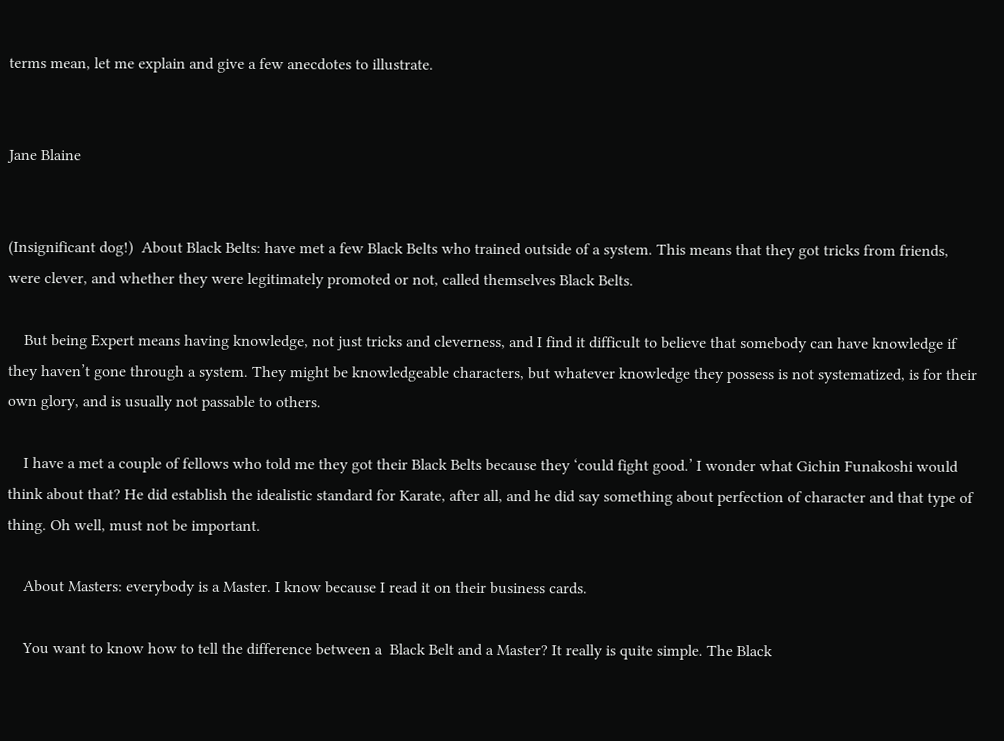terms mean, let me explain and give a few anecdotes to illustrate.


Jane Blaine


(Insignificant dog!)  About Black Belts: have met a few Black Belts who trained outside of a system. This means that they got tricks from friends, were clever, and whether they were legitimately promoted or not, called themselves Black Belts.

    But being Expert means having knowledge, not just tricks and cleverness, and I find it difficult to believe that somebody can have knowledge if they haven’t gone through a system. They might be knowledgeable characters, but whatever knowledge they possess is not systematized, is for their own glory, and is usually not passable to others.

    I have a met a couple of fellows who told me they got their Black Belts because they ‘could fight good.’ I wonder what Gichin Funakoshi would think about that? He did establish the idealistic standard for Karate, after all, and he did say something about perfection of character and that type of thing. Oh well, must not be important.

    About Masters: everybody is a Master. I know because I read it on their business cards.

    You want to know how to tell the difference between a  Black Belt and a Master? It really is quite simple. The Black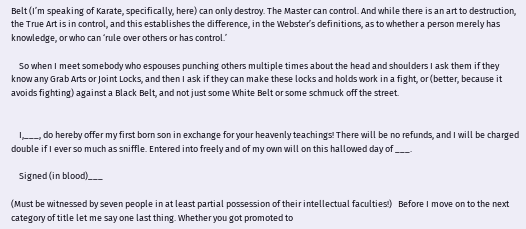Belt (I’m speaking of Karate, specifically, here) can only destroy. The Master can control. And while there is an art to destruction, the True Art is in control, and this establishes the difference, in the Webster’s definitions, as to whether a person merely has knowledge, or who can ‘rule over others or has control.’

    So when I meet somebody who espouses punching others multiple times about the head and shoulders I ask them if they know any Grab Arts or Joint Locks, and then I ask if they can make these locks and holds work in a fight, or (better, because it avoids fighting) against a Black Belt, and not just some White Belt or some schmuck off the street.


    I,___, do hereby offer my first born son in exchange for your heavenly teachings! There will be no refunds, and I will be charged double if I ever so much as sniffle. Entered into freely and of my own will on this hallowed day of ___.

    Signed (in blood)___

(Must be witnessed by seven people in at least partial possession of their intellectual faculties!)   Before I move on to the next category of title let me say one last thing. Whether you got promoted to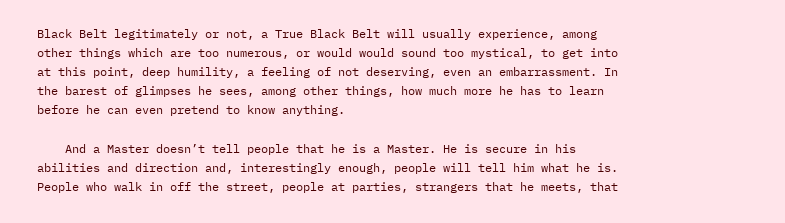Black Belt legitimately or not, a True Black Belt will usually experience, among other things which are too numerous, or would would sound too mystical, to get into at this point, deep humility, a feeling of not deserving, even an embarrassment. In the barest of glimpses he sees, among other things, how much more he has to learn before he can even pretend to know anything.

    And a Master doesn’t tell people that he is a Master. He is secure in his abilities and direction and, interestingly enough, people will tell him what he is. People who walk in off the street, people at parties, strangers that he meets, that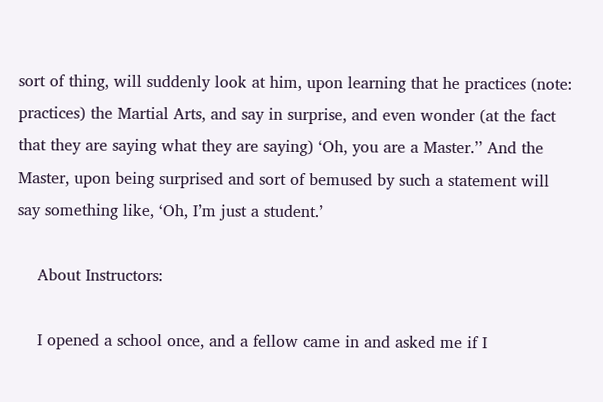sort of thing, will suddenly look at him, upon learning that he practices (note: practices) the Martial Arts, and say in surprise, and even wonder (at the fact that they are saying what they are saying) ‘Oh, you are a Master.’’ And the Master, upon being surprised and sort of bemused by such a statement will say something like, ‘Oh, I’m just a student.’

    About Instructors:

    I opened a school once, and a fellow came in and asked me if I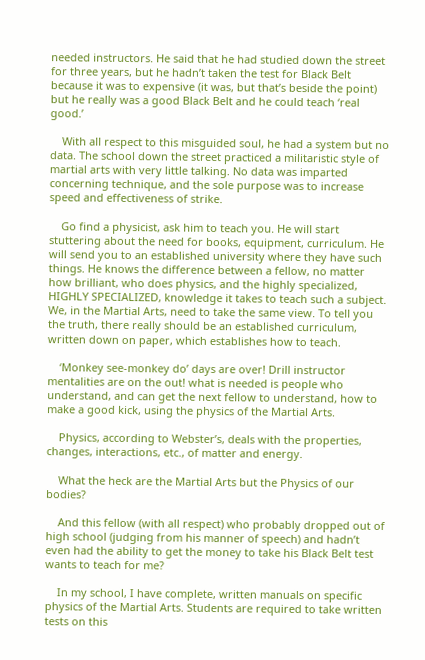needed instructors. He said that he had studied down the street for three years, but he hadn’t taken the test for Black Belt because it was to expensive (it was, but that’s beside the point) but he really was a good Black Belt and he could teach ‘real good.’

    With all respect to this misguided soul, he had a system but no data. The school down the street practiced a militaristic style of martial arts with very little talking. No data was imparted concerning technique, and the sole purpose was to increase speed and effectiveness of strike.

    Go find a physicist, ask him to teach you. He will start stuttering about the need for books, equipment, curriculum. He will send you to an established university where they have such things. He knows the difference between a fellow, no matter how brilliant, who does physics, and the highly specialized, HIGHLY SPECIALIZED, knowledge it takes to teach such a subject. We, in the Martial Arts, need to take the same view. To tell you the truth, there really should be an established curriculum, written down on paper, which establishes how to teach.

    ‘Monkey see-monkey do’ days are over! Drill instructor mentalities are on the out! what is needed is people who understand, and can get the next fellow to understand, how to make a good kick, using the physics of the Martial Arts.

    Physics, according to Webster’s, deals with the properties, changes, interactions, etc., of matter and energy.

    What the heck are the Martial Arts but the Physics of our bodies?

    And this fellow (with all respect) who probably dropped out of high school (judging from his manner of speech) and hadn’t even had the ability to get the money to take his Black Belt test wants to teach for me?

    In my school, I have complete, written manuals on specific physics of the Martial Arts. Students are required to take written tests on this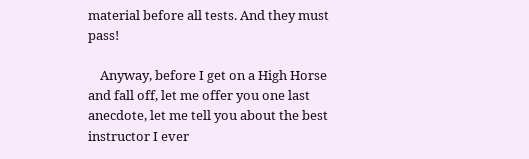material before all tests. And they must pass!

    Anyway, before I get on a High Horse and fall off, let me offer you one last anecdote, let me tell you about the best instructor I ever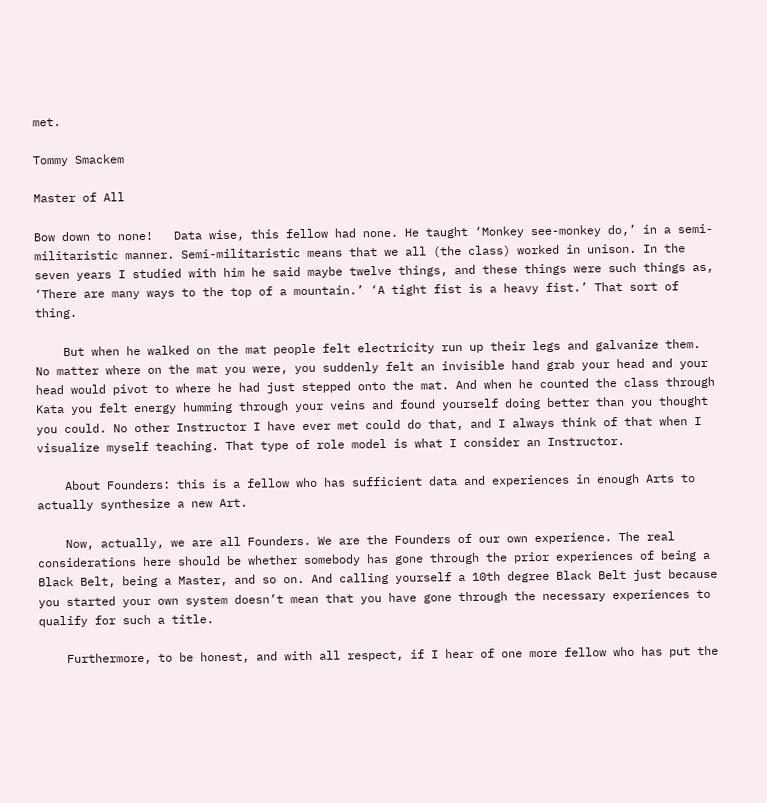met.

Tommy Smackem

Master of All

Bow down to none!   Data wise, this fellow had none. He taught ‘Monkey see-monkey do,’ in a semi-militaristic manner. Semi-militaristic means that we all (the class) worked in unison. In the seven years I studied with him he said maybe twelve things, and these things were such things as, ‘There are many ways to the top of a mountain.’ ‘A tight fist is a heavy fist.’ That sort of thing.

    But when he walked on the mat people felt electricity run up their legs and galvanize them. No matter where on the mat you were, you suddenly felt an invisible hand grab your head and your head would pivot to where he had just stepped onto the mat. And when he counted the class through Kata you felt energy humming through your veins and found yourself doing better than you thought you could. No other Instructor I have ever met could do that, and I always think of that when I visualize myself teaching. That type of role model is what I consider an Instructor.

    About Founders: this is a fellow who has sufficient data and experiences in enough Arts to actually synthesize a new Art.

    Now, actually, we are all Founders. We are the Founders of our own experience. The real considerations here should be whether somebody has gone through the prior experiences of being a Black Belt, being a Master, and so on. And calling yourself a 10th degree Black Belt just because you started your own system doesn’t mean that you have gone through the necessary experiences to qualify for such a title.

    Furthermore, to be honest, and with all respect, if I hear of one more fellow who has put the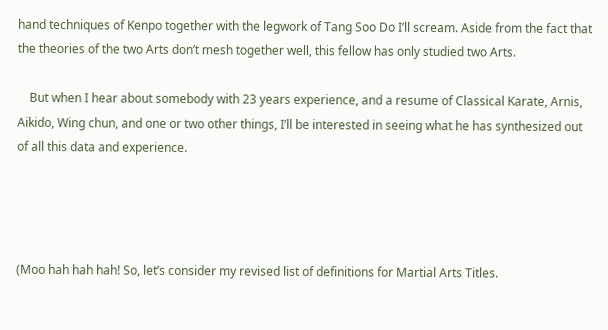hand techniques of Kenpo together with the legwork of Tang Soo Do I’ll scream. Aside from the fact that the theories of the two Arts don’t mesh together well, this fellow has only studied two Arts.

    But when I hear about somebody with 23 years experience, and a resume of Classical Karate, Arnis, Aikido, Wing chun, and one or two other things, I’ll be interested in seeing what he has synthesized out of all this data and experience.




(Moo hah hah hah! So, let’s consider my revised list of definitions for Martial Arts Titles.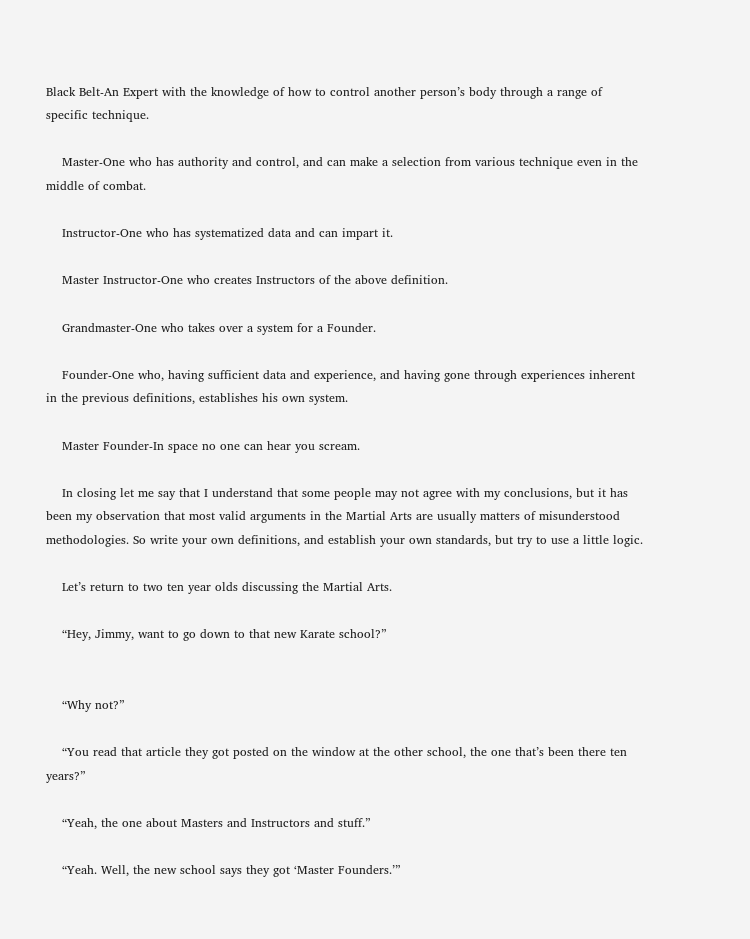Black Belt-An Expert with the knowledge of how to control another person’s body through a range of specific technique.

    Master-One who has authority and control, and can make a selection from various technique even in the middle of combat.

    Instructor-One who has systematized data and can impart it.

    Master Instructor-One who creates Instructors of the above definition.

    Grandmaster-One who takes over a system for a Founder.

    Founder-One who, having sufficient data and experience, and having gone through experiences inherent in the previous definitions, establishes his own system.

    Master Founder-In space no one can hear you scream.

    In closing let me say that I understand that some people may not agree with my conclusions, but it has been my observation that most valid arguments in the Martial Arts are usually matters of misunderstood methodologies. So write your own definitions, and establish your own standards, but try to use a little logic.

    Let’s return to two ten year olds discussing the Martial Arts.

    “Hey, Jimmy, want to go down to that new Karate school?”


    “Why not?”

    “You read that article they got posted on the window at the other school, the one that’s been there ten years?”

    “Yeah, the one about Masters and Instructors and stuff.”

    “Yeah. Well, the new school says they got ‘Master Founders.’”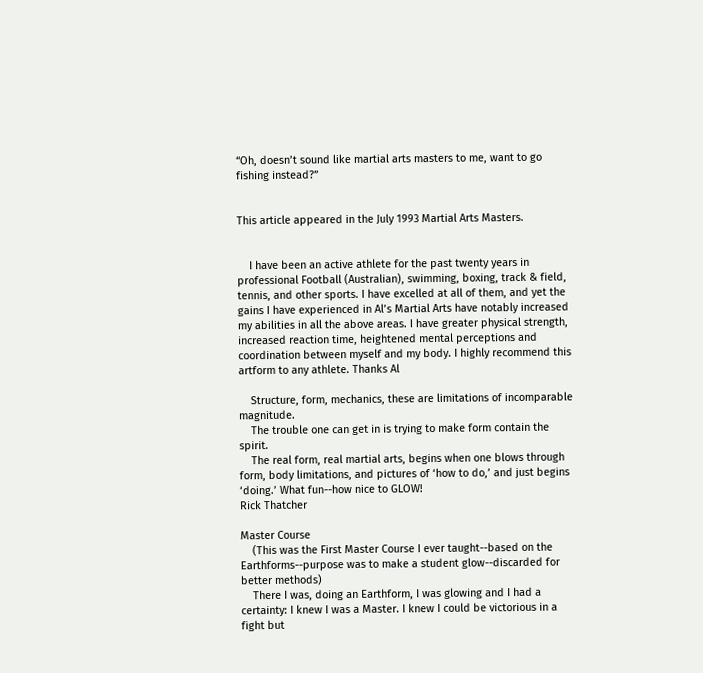“Oh, doesn’t sound like martial arts masters to me, want to go fishing instead?”


This article appeared in the July 1993 Martial Arts Masters.


    I have been an active athlete for the past twenty years in professional Football (Australian), swimming, boxing, track & field, tennis, and other sports. I have excelled at all of them, and yet the gains I have experienced in Al’s Martial Arts have notably increased my abilities in all the above areas. I have greater physical strength, increased reaction time, heightened mental perceptions and coordination between myself and my body. I highly recommend this artform to any athlete. Thanks Al

    Structure, form, mechanics, these are limitations of incomparable magnitude.
    The trouble one can get in is trying to make form contain the spirit.
    The real form, real martial arts, begins when one blows through form, body limitations, and pictures of ‘how to do,’ and just begins ‘doing.’ What fun--how nice to GLOW!
Rick Thatcher

Master Course
    (This was the First Master Course I ever taught--based on the Earthforms--purpose was to make a student glow--discarded for better methods)
    There I was, doing an Earthform, I was glowing and I had a certainty: I knew I was a Master. I knew I could be victorious in a fight but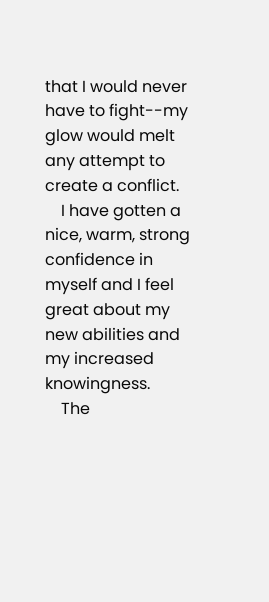that I would never have to fight--my glow would melt any attempt to create a conflict.
    I have gotten a nice, warm, strong confidence in myself and I feel great about my new abilities and my increased knowingness.
    The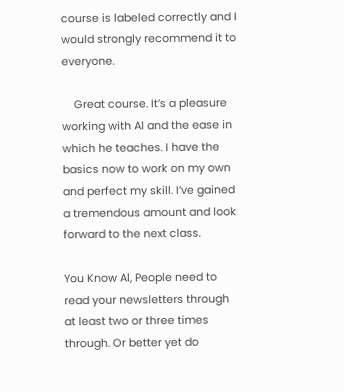course is labeled correctly and I would strongly recommend it to everyone.

    Great course. It’s a pleasure working with Al and the ease in which he teaches. I have the basics now to work on my own and perfect my skill. I’ve gained a tremendous amount and look forward to the next class.

You Know Al, People need to read your newsletters through at least two or three times through. Or better yet do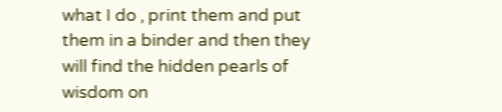what I do , print them and put them in a binder and then they will find the hidden pearls of wisdom on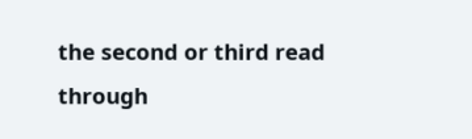the second or third read through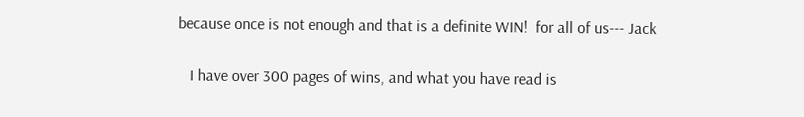because once is not enough and that is a definite WIN!  for all of us--- Jack

   I have over 300 pages of wins, and what you have read is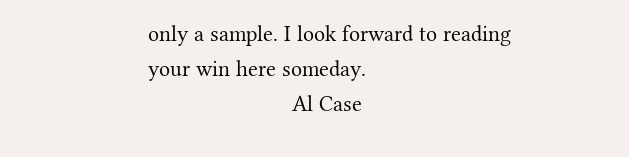only a sample. I look forward to reading your win here someday.
                        Al Case